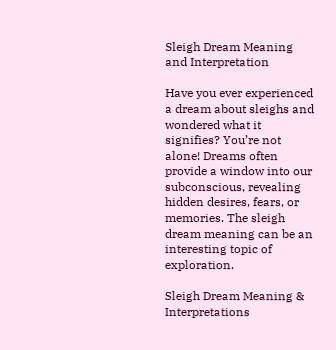Sleigh Dream Meaning and Interpretation

Have you ever experienced a dream about sleighs and wondered what it signifies? You’re not alone! Dreams often provide a window into our subconscious, revealing hidden desires, fears, or memories. The sleigh dream meaning can be an interesting topic of exploration.

Sleigh Dream Meaning & Interpretations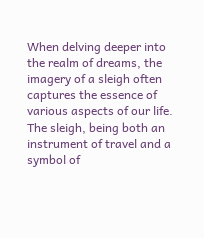When delving deeper into the realm of dreams, the imagery of a sleigh often captures the essence of various aspects of our life. The sleigh, being both an instrument of travel and a symbol of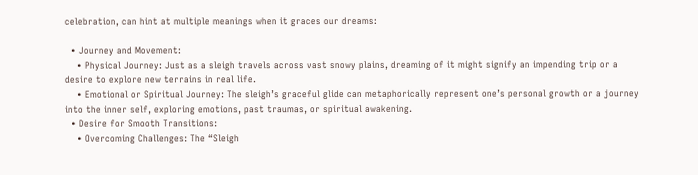celebration, can hint at multiple meanings when it graces our dreams:

  • Journey and Movement:
    • Physical Journey: Just as a sleigh travels across vast snowy plains, dreaming of it might signify an impending trip or a desire to explore new terrains in real life.
    • Emotional or Spiritual Journey: The sleigh’s graceful glide can metaphorically represent one’s personal growth or a journey into the inner self, exploring emotions, past traumas, or spiritual awakening.
  • Desire for Smooth Transitions:
    • Overcoming Challenges: The “Sleigh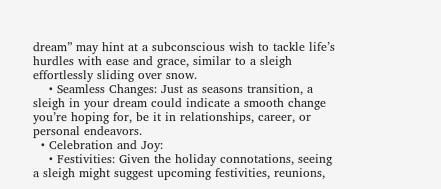dream” may hint at a subconscious wish to tackle life’s hurdles with ease and grace, similar to a sleigh effortlessly sliding over snow.
    • Seamless Changes: Just as seasons transition, a sleigh in your dream could indicate a smooth change you’re hoping for, be it in relationships, career, or personal endeavors.
  • Celebration and Joy:
    • Festivities: Given the holiday connotations, seeing a sleigh might suggest upcoming festivities, reunions,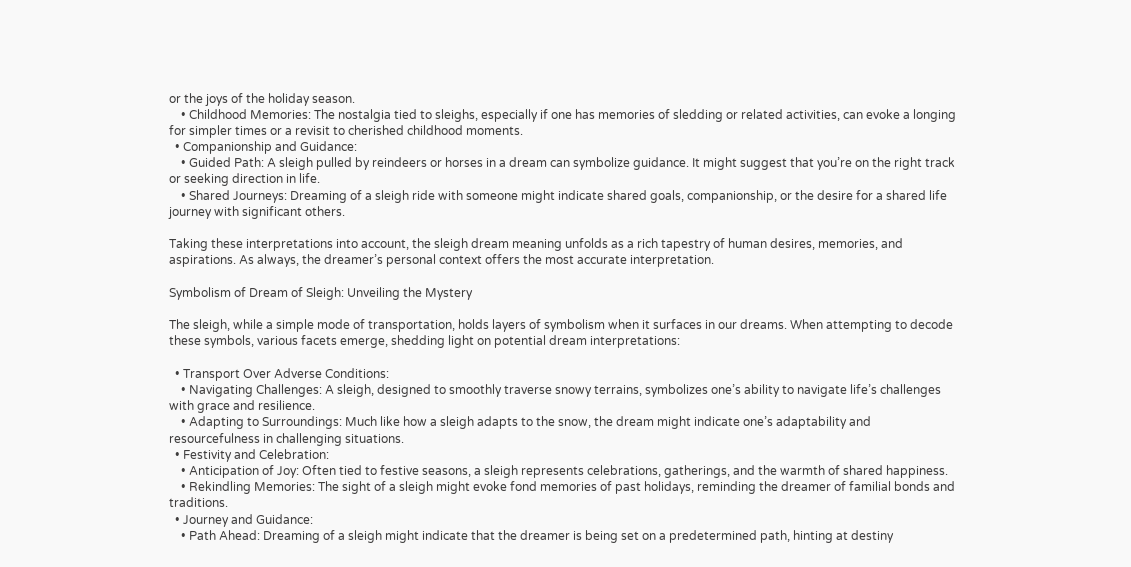or the joys of the holiday season.
    • Childhood Memories: The nostalgia tied to sleighs, especially if one has memories of sledding or related activities, can evoke a longing for simpler times or a revisit to cherished childhood moments.
  • Companionship and Guidance:
    • Guided Path: A sleigh pulled by reindeers or horses in a dream can symbolize guidance. It might suggest that you’re on the right track or seeking direction in life.
    • Shared Journeys: Dreaming of a sleigh ride with someone might indicate shared goals, companionship, or the desire for a shared life journey with significant others.

Taking these interpretations into account, the sleigh dream meaning unfolds as a rich tapestry of human desires, memories, and aspirations. As always, the dreamer’s personal context offers the most accurate interpretation.

Symbolism of Dream of Sleigh: Unveiling the Mystery

The sleigh, while a simple mode of transportation, holds layers of symbolism when it surfaces in our dreams. When attempting to decode these symbols, various facets emerge, shedding light on potential dream interpretations:

  • Transport Over Adverse Conditions:
    • Navigating Challenges: A sleigh, designed to smoothly traverse snowy terrains, symbolizes one’s ability to navigate life’s challenges with grace and resilience.
    • Adapting to Surroundings: Much like how a sleigh adapts to the snow, the dream might indicate one’s adaptability and resourcefulness in challenging situations.
  • Festivity and Celebration:
    • Anticipation of Joy: Often tied to festive seasons, a sleigh represents celebrations, gatherings, and the warmth of shared happiness.
    • Rekindling Memories: The sight of a sleigh might evoke fond memories of past holidays, reminding the dreamer of familial bonds and traditions.
  • Journey and Guidance:
    • Path Ahead: Dreaming of a sleigh might indicate that the dreamer is being set on a predetermined path, hinting at destiny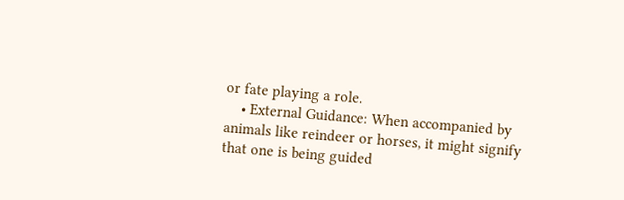or fate playing a role.
    • External Guidance: When accompanied by animals like reindeer or horses, it might signify that one is being guided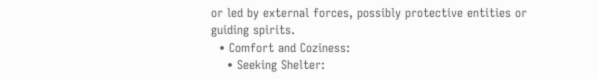or led by external forces, possibly protective entities or guiding spirits.
  • Comfort and Coziness:
    • Seeking Shelter: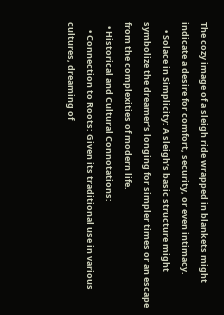The cozy image of a sleigh ride wrapped in blankets might indicate a desire for comfort, security, or even intimacy.
    • Solace in Simplicity: A sleigh’s basic structure might symbolize the dreamer’s longing for simpler times or an escape from the complexities of modern life.
  • Historical and Cultural Connotations:
    • Connection to Roots: Given its traditional use in various cultures, dreaming of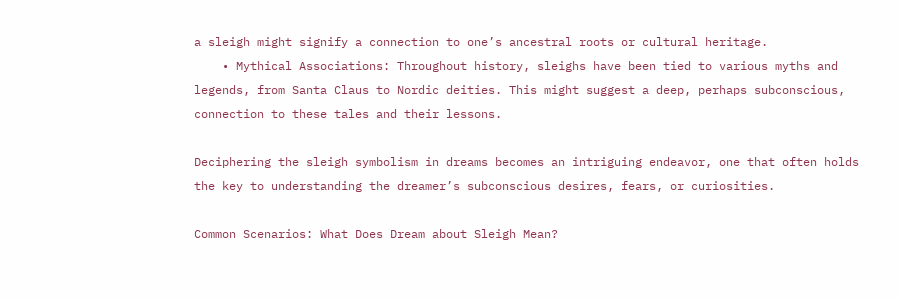a sleigh might signify a connection to one’s ancestral roots or cultural heritage.
    • Mythical Associations: Throughout history, sleighs have been tied to various myths and legends, from Santa Claus to Nordic deities. This might suggest a deep, perhaps subconscious, connection to these tales and their lessons.

Deciphering the sleigh symbolism in dreams becomes an intriguing endeavor, one that often holds the key to understanding the dreamer’s subconscious desires, fears, or curiosities.

Common Scenarios: What Does Dream about Sleigh Mean?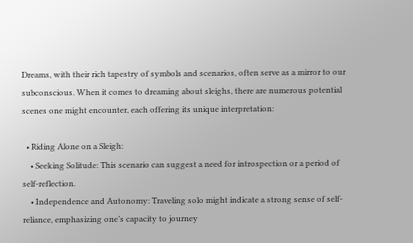Dreams, with their rich tapestry of symbols and scenarios, often serve as a mirror to our subconscious. When it comes to dreaming about sleighs, there are numerous potential scenes one might encounter, each offering its unique interpretation:

  • Riding Alone on a Sleigh:
    • Seeking Solitude: This scenario can suggest a need for introspection or a period of self-reflection.
    • Independence and Autonomy: Traveling solo might indicate a strong sense of self-reliance, emphasizing one’s capacity to journey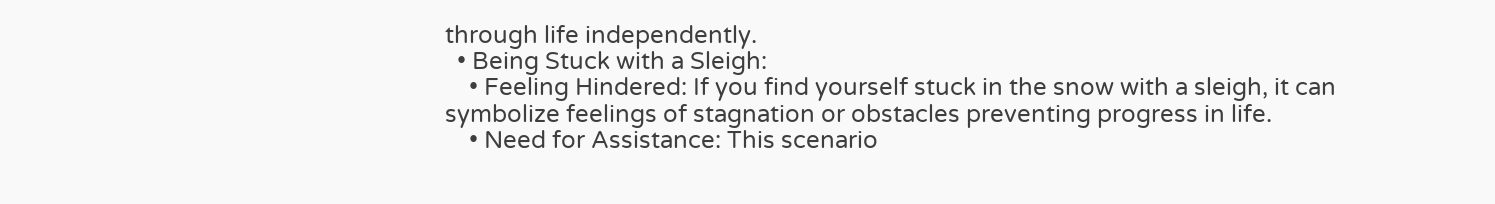through life independently.
  • Being Stuck with a Sleigh:
    • Feeling Hindered: If you find yourself stuck in the snow with a sleigh, it can symbolize feelings of stagnation or obstacles preventing progress in life.
    • Need for Assistance: This scenario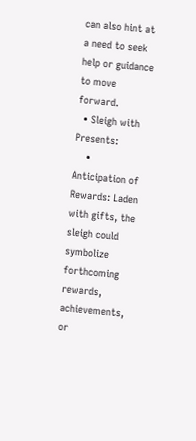can also hint at a need to seek help or guidance to move forward.
  • Sleigh with Presents:
    • Anticipation of Rewards: Laden with gifts, the sleigh could symbolize forthcoming rewards, achievements, or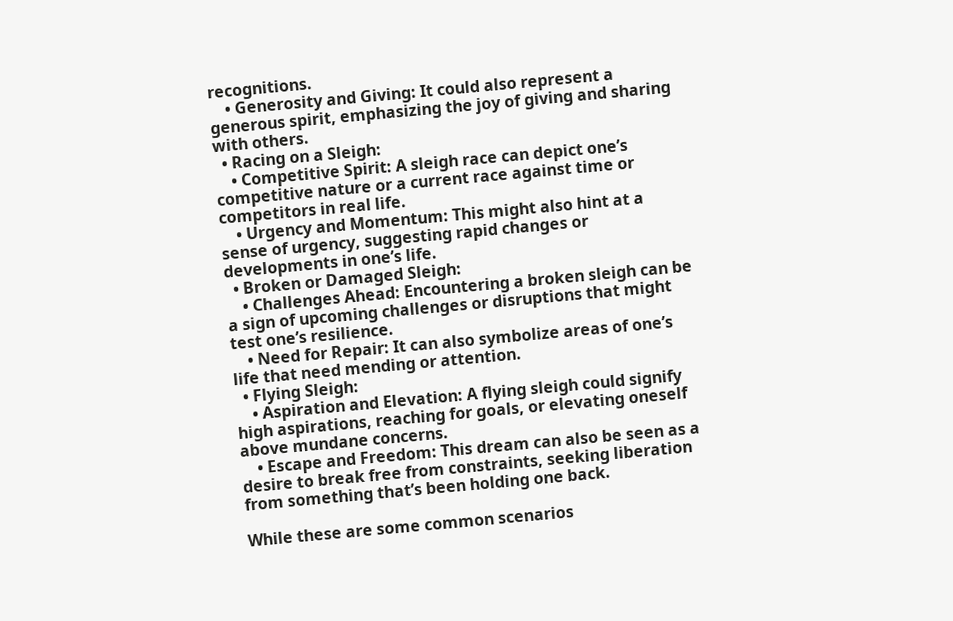recognitions.
    • Generosity and Giving: It could also represent a generous spirit, emphasizing the joy of giving and sharing with others.
  • Racing on a Sleigh:
    • Competitive Spirit: A sleigh race can depict one’s competitive nature or a current race against time or competitors in real life.
    • Urgency and Momentum: This might also hint at a sense of urgency, suggesting rapid changes or developments in one’s life.
  • Broken or Damaged Sleigh:
    • Challenges Ahead: Encountering a broken sleigh can be a sign of upcoming challenges or disruptions that might test one’s resilience.
    • Need for Repair: It can also symbolize areas of one’s life that need mending or attention.
  • Flying Sleigh:
    • Aspiration and Elevation: A flying sleigh could signify high aspirations, reaching for goals, or elevating oneself above mundane concerns.
    • Escape and Freedom: This dream can also be seen as a desire to break free from constraints, seeking liberation from something that’s been holding one back.

While these are some common scenarios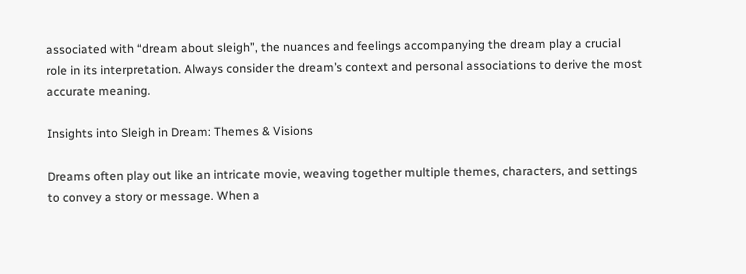associated with “dream about sleigh”, the nuances and feelings accompanying the dream play a crucial role in its interpretation. Always consider the dream’s context and personal associations to derive the most accurate meaning.

Insights into Sleigh in Dream: Themes & Visions

Dreams often play out like an intricate movie, weaving together multiple themes, characters, and settings to convey a story or message. When a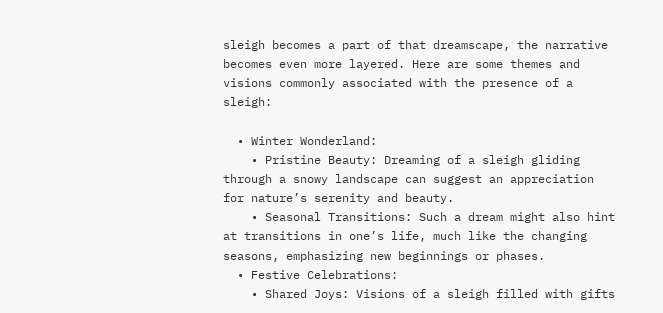sleigh becomes a part of that dreamscape, the narrative becomes even more layered. Here are some themes and visions commonly associated with the presence of a sleigh:

  • Winter Wonderland:
    • Pristine Beauty: Dreaming of a sleigh gliding through a snowy landscape can suggest an appreciation for nature’s serenity and beauty.
    • Seasonal Transitions: Such a dream might also hint at transitions in one’s life, much like the changing seasons, emphasizing new beginnings or phases.
  • Festive Celebrations:
    • Shared Joys: Visions of a sleigh filled with gifts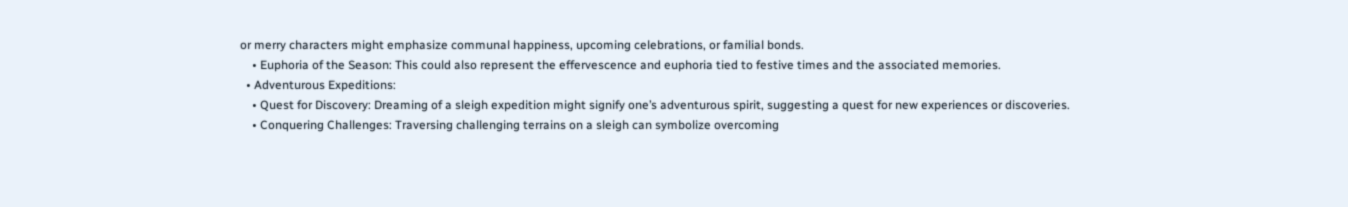or merry characters might emphasize communal happiness, upcoming celebrations, or familial bonds.
    • Euphoria of the Season: This could also represent the effervescence and euphoria tied to festive times and the associated memories.
  • Adventurous Expeditions:
    • Quest for Discovery: Dreaming of a sleigh expedition might signify one’s adventurous spirit, suggesting a quest for new experiences or discoveries.
    • Conquering Challenges: Traversing challenging terrains on a sleigh can symbolize overcoming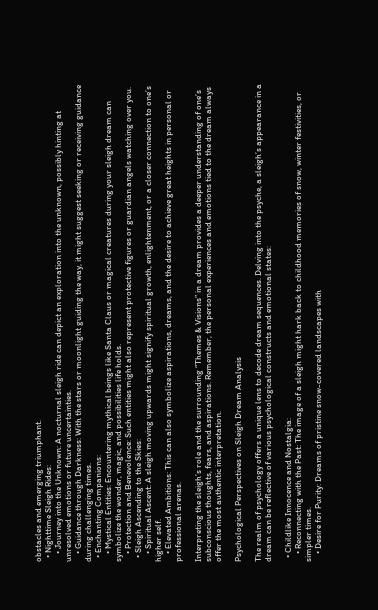obstacles and emerging triumphant.
  • Nighttime Sleigh Rides:
    • Journey into the Unknown: A nocturnal sleigh ride can depict an exploration into the unknown, possibly hinting at unresolved emotions or future uncertainties.
    • Guidance through Darkness: With the stars or moonlight guiding the way, it might suggest seeking or receiving guidance during challenging times.
  • Enchanting Companions:
    • Mystical Entities: Encountering mythical beings like Santa Claus or magical creatures during your sleigh dream can symbolize the wonder, magic, and possibilities life holds.
    • Protection and Benevolence: Such entities might also represent protective figures or guardian angels watching over you.
  • Sleigh Ascending to the Skies:
    • Spiritual Ascent: A sleigh moving upwards might signify spiritual growth, enlightenment, or a closer connection to one’s higher self.
    • Elevated Ambitions: This can also symbolize aspirations, dreams, and the desire to achieve great heights in personal or professional arenas.

Interpreting the sleigh’s role and the surrounding “Themes & Visions” in a dream provides a deeper understanding of one’s subconscious thoughts, fears, and aspirations. Remember, the personal experiences and emotions tied to the dream always offer the most authentic interpretation.

Psychological Perspectives on Sleigh Dream Analysis

The realm of psychology offers a unique lens to decode dream sequences. Delving into the psyche, a sleigh’s appearance in a dream can be reflective of various psychological constructs and emotional states:

  • Childlike Innocence and Nostalgia:
    • Reconnecting with the Past: The image of a sleigh might hark back to childhood memories of snow, winter festivities, or simpler times.
    • Desire for Purity: Dreams of pristine snow-covered landscapes with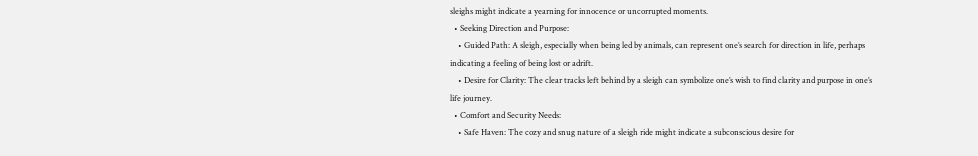sleighs might indicate a yearning for innocence or uncorrupted moments.
  • Seeking Direction and Purpose:
    • Guided Path: A sleigh, especially when being led by animals, can represent one’s search for direction in life, perhaps indicating a feeling of being lost or adrift.
    • Desire for Clarity: The clear tracks left behind by a sleigh can symbolize one’s wish to find clarity and purpose in one’s life journey.
  • Comfort and Security Needs:
    • Safe Haven: The cozy and snug nature of a sleigh ride might indicate a subconscious desire for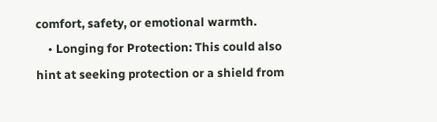comfort, safety, or emotional warmth.
    • Longing for Protection: This could also hint at seeking protection or a shield from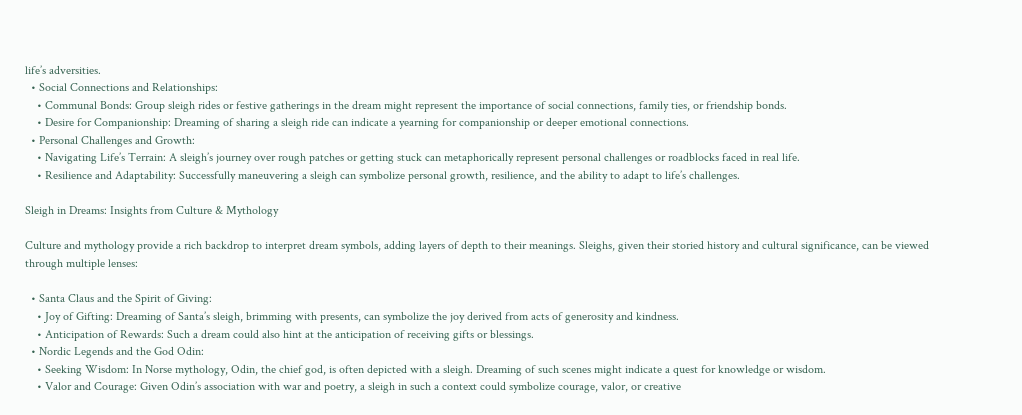life’s adversities.
  • Social Connections and Relationships:
    • Communal Bonds: Group sleigh rides or festive gatherings in the dream might represent the importance of social connections, family ties, or friendship bonds.
    • Desire for Companionship: Dreaming of sharing a sleigh ride can indicate a yearning for companionship or deeper emotional connections.
  • Personal Challenges and Growth:
    • Navigating Life’s Terrain: A sleigh’s journey over rough patches or getting stuck can metaphorically represent personal challenges or roadblocks faced in real life.
    • Resilience and Adaptability: Successfully maneuvering a sleigh can symbolize personal growth, resilience, and the ability to adapt to life’s challenges.

Sleigh in Dreams: Insights from Culture & Mythology

Culture and mythology provide a rich backdrop to interpret dream symbols, adding layers of depth to their meanings. Sleighs, given their storied history and cultural significance, can be viewed through multiple lenses:

  • Santa Claus and the Spirit of Giving:
    • Joy of Gifting: Dreaming of Santa’s sleigh, brimming with presents, can symbolize the joy derived from acts of generosity and kindness.
    • Anticipation of Rewards: Such a dream could also hint at the anticipation of receiving gifts or blessings.
  • Nordic Legends and the God Odin:
    • Seeking Wisdom: In Norse mythology, Odin, the chief god, is often depicted with a sleigh. Dreaming of such scenes might indicate a quest for knowledge or wisdom.
    • Valor and Courage: Given Odin’s association with war and poetry, a sleigh in such a context could symbolize courage, valor, or creative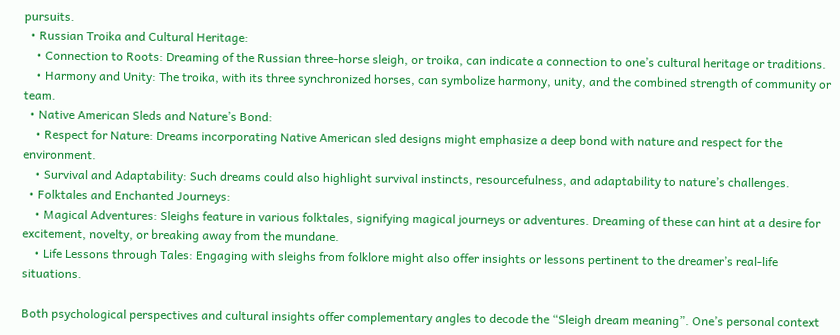pursuits.
  • Russian Troika and Cultural Heritage:
    • Connection to Roots: Dreaming of the Russian three-horse sleigh, or troika, can indicate a connection to one’s cultural heritage or traditions.
    • Harmony and Unity: The troika, with its three synchronized horses, can symbolize harmony, unity, and the combined strength of community or team.
  • Native American Sleds and Nature’s Bond:
    • Respect for Nature: Dreams incorporating Native American sled designs might emphasize a deep bond with nature and respect for the environment.
    • Survival and Adaptability: Such dreams could also highlight survival instincts, resourcefulness, and adaptability to nature’s challenges.
  • Folktales and Enchanted Journeys:
    • Magical Adventures: Sleighs feature in various folktales, signifying magical journeys or adventures. Dreaming of these can hint at a desire for excitement, novelty, or breaking away from the mundane.
    • Life Lessons through Tales: Engaging with sleighs from folklore might also offer insights or lessons pertinent to the dreamer’s real-life situations.

Both psychological perspectives and cultural insights offer complementary angles to decode the “Sleigh dream meaning”. One’s personal context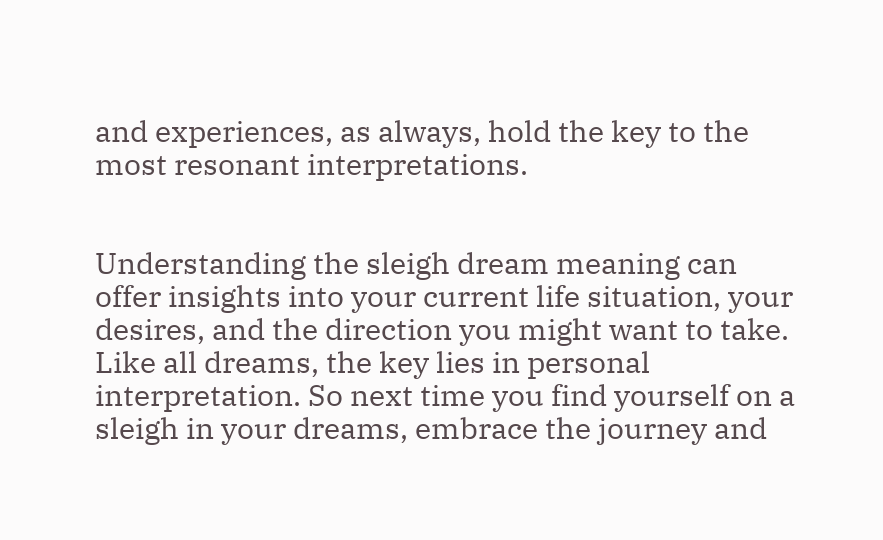and experiences, as always, hold the key to the most resonant interpretations.


Understanding the sleigh dream meaning can offer insights into your current life situation, your desires, and the direction you might want to take. Like all dreams, the key lies in personal interpretation. So next time you find yourself on a sleigh in your dreams, embrace the journey and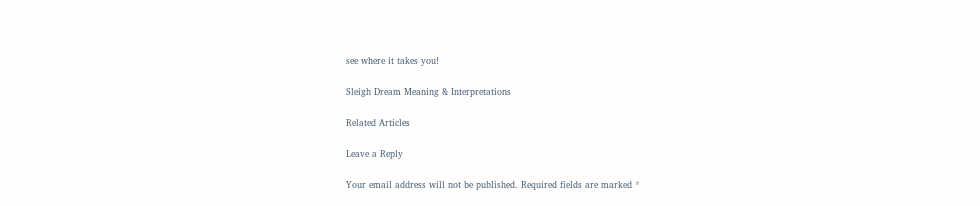see where it takes you!

Sleigh Dream Meaning & Interpretations

Related Articles

Leave a Reply

Your email address will not be published. Required fields are marked *